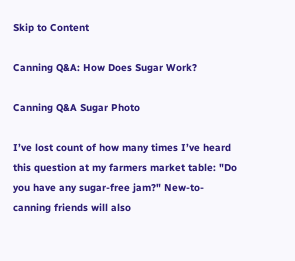Skip to Content

Canning Q&A: How Does Sugar Work?

Canning Q&A Sugar Photo

I’ve lost count of how many times I’ve heard this question at my farmers market table: "Do you have any sugar-free jam?" New-to-canning friends will also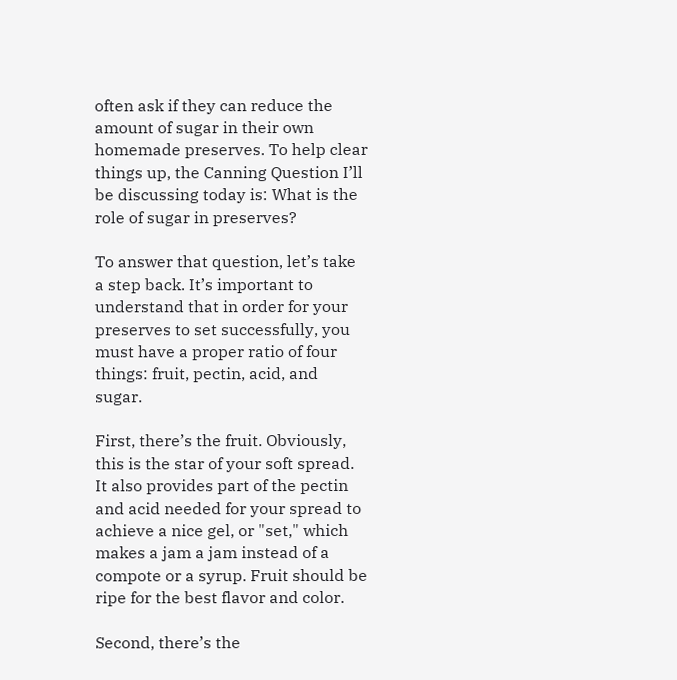often ask if they can reduce the amount of sugar in their own homemade preserves. To help clear things up, the Canning Question I’ll be discussing today is: What is the role of sugar in preserves?

To answer that question, let’s take a step back. It’s important to understand that in order for your preserves to set successfully, you must have a proper ratio of four things: fruit, pectin, acid, and sugar.

First, there’s the fruit. Obviously, this is the star of your soft spread. It also provides part of the pectin and acid needed for your spread to achieve a nice gel, or "set," which makes a jam a jam instead of a compote or a syrup. Fruit should be ripe for the best flavor and color.

Second, there’s the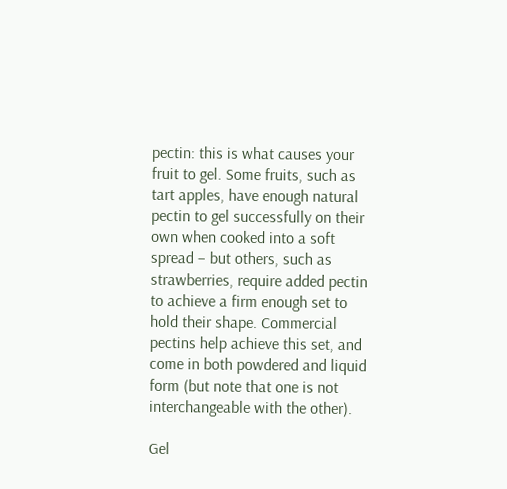pectin: this is what causes your fruit to gel. Some fruits, such as tart apples, have enough natural pectin to gel successfully on their own when cooked into a soft spread – but others, such as strawberries, require added pectin to achieve a firm enough set to hold their shape. Commercial pectins help achieve this set, and come in both powdered and liquid form (but note that one is not interchangeable with the other).

Gel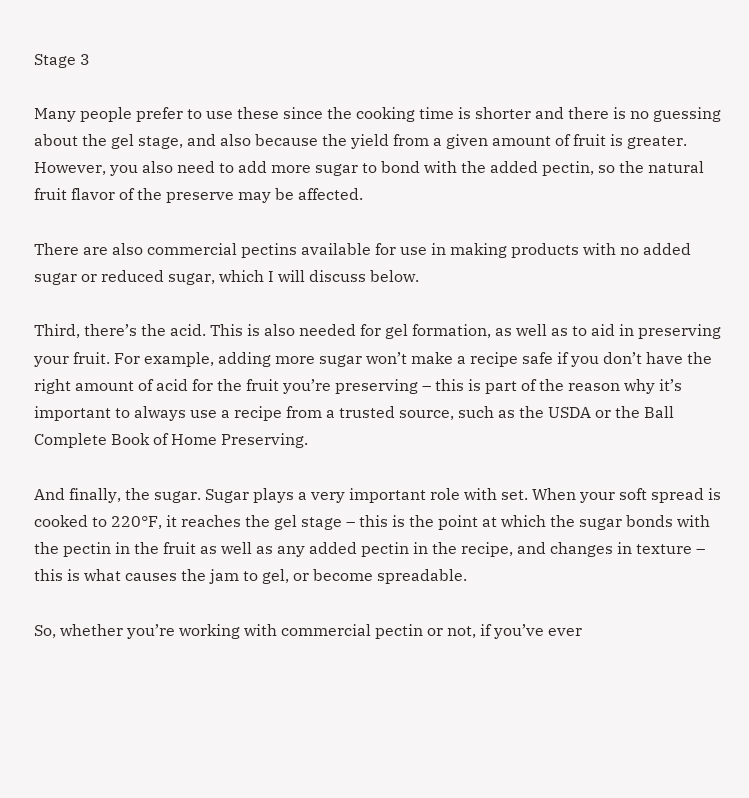Stage 3

Many people prefer to use these since the cooking time is shorter and there is no guessing about the gel stage, and also because the yield from a given amount of fruit is greater. However, you also need to add more sugar to bond with the added pectin, so the natural fruit flavor of the preserve may be affected.

There are also commercial pectins available for use in making products with no added sugar or reduced sugar, which I will discuss below.

Third, there’s the acid. This is also needed for gel formation, as well as to aid in preserving your fruit. For example, adding more sugar won’t make a recipe safe if you don’t have the right amount of acid for the fruit you’re preserving – this is part of the reason why it’s important to always use a recipe from a trusted source, such as the USDA or the Ball Complete Book of Home Preserving.

And finally, the sugar. Sugar plays a very important role with set. When your soft spread is cooked to 220°F, it reaches the gel stage – this is the point at which the sugar bonds with the pectin in the fruit as well as any added pectin in the recipe, and changes in texture – this is what causes the jam to gel, or become spreadable.

So, whether you’re working with commercial pectin or not, if you’ve ever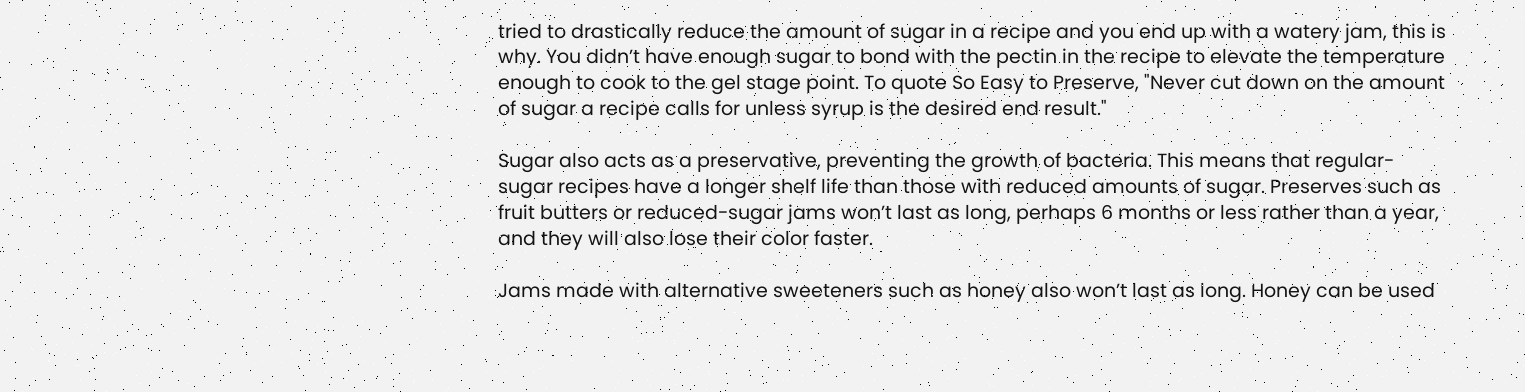tried to drastically reduce the amount of sugar in a recipe and you end up with a watery jam, this is why. You didn’t have enough sugar to bond with the pectin in the recipe to elevate the temperature enough to cook to the gel stage point. To quote So Easy to Preserve, "Never cut down on the amount of sugar a recipe calls for unless syrup is the desired end result."

Sugar also acts as a preservative, preventing the growth of bacteria. This means that regular-sugar recipes have a longer shelf life than those with reduced amounts of sugar. Preserves such as fruit butters or reduced-sugar jams won’t last as long, perhaps 6 months or less rather than a year, and they will also lose their color faster.

Jams made with alternative sweeteners such as honey also won’t last as long. Honey can be used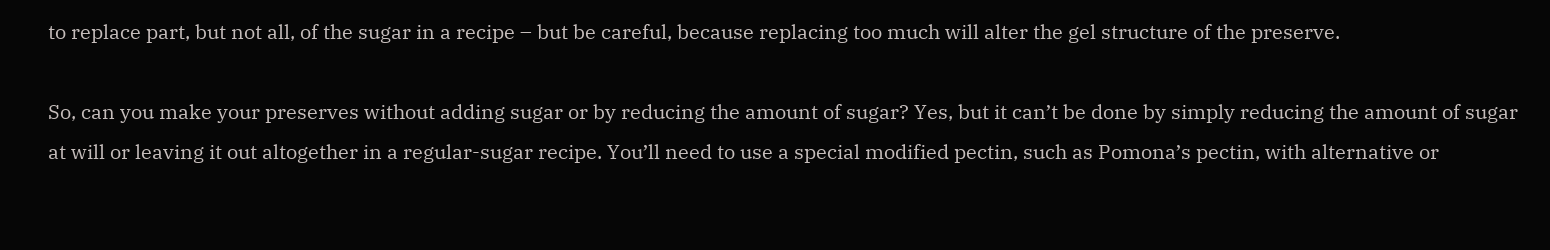to replace part, but not all, of the sugar in a recipe – but be careful, because replacing too much will alter the gel structure of the preserve.

So, can you make your preserves without adding sugar or by reducing the amount of sugar? Yes, but it can’t be done by simply reducing the amount of sugar at will or leaving it out altogether in a regular-sugar recipe. You’ll need to use a special modified pectin, such as Pomona’s pectin, with alternative or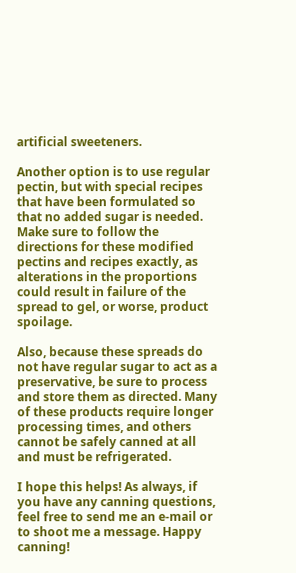artificial sweeteners.

Another option is to use regular pectin, but with special recipes that have been formulated so that no added sugar is needed. Make sure to follow the directions for these modified pectins and recipes exactly, as alterations in the proportions could result in failure of the spread to gel, or worse, product spoilage.

Also, because these spreads do not have regular sugar to act as a preservative, be sure to process and store them as directed. Many of these products require longer processing times, and others cannot be safely canned at all and must be refrigerated.

I hope this helps! As always, if you have any canning questions, feel free to send me an e-mail or to shoot me a message. Happy canning!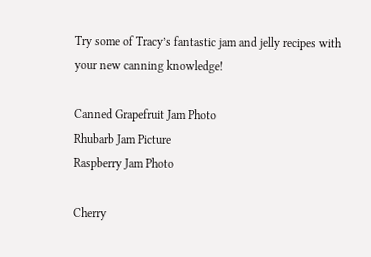Try some of Tracy’s fantastic jam and jelly recipes with your new canning knowledge!

Canned Grapefruit Jam Photo
Rhubarb Jam Picture
Raspberry Jam Photo

Cherry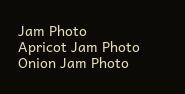Jam Photo
Apricot Jam Photo
Onion Jam Photo